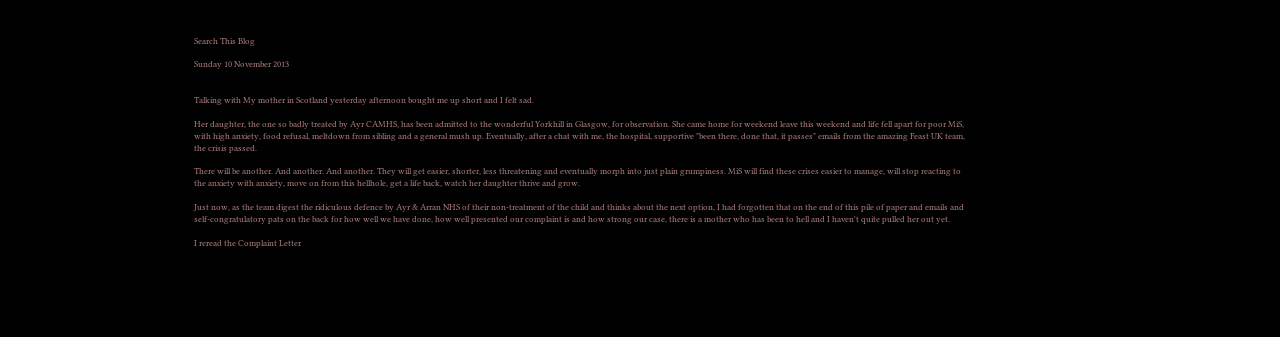Search This Blog

Sunday 10 November 2013


Talking with My mother in Scotland yesterday afternoon bought me up short and I felt sad.

Her daughter, the one so badly treated by Ayr CAMHS, has been admitted to the wonderful Yorkhill in Glasgow, for observation. She came home for weekend leave this weekend and life fell apart for poor MiS, with high anxiety, food refusal, meltdown from sibling and a general mush up. Eventually, after a chat with me, the hospital, supportive "been there, done that, it passes" emails from the amazing Feast UK team, the crisis passed.

There will be another. And another. And another. They will get easier, shorter, less threatening and eventually morph into just plain grumpiness. MiS will find these crises easier to manage, will stop reacting to the anxiety with anxiety, move on from this hellhole, get a life back, watch her daughter thrive and grow.

Just now, as the team digest the ridiculous defence by Ayr & Arran NHS of their non-treatment of the child and thinks about the next option, I had forgotten that on the end of this pile of paper and emails and self-congratulatory pats on the back for how well we have done, how well presented our complaint is and how strong our case, there is a mother who has been to hell and I haven't quite pulled her out yet.

I reread the Complaint Letter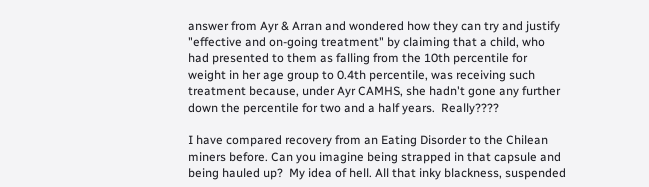answer from Ayr & Arran and wondered how they can try and justify "effective and on-going treatment" by claiming that a child, who had presented to them as falling from the 10th percentile for weight in her age group to 0.4th percentile, was receiving such treatment because, under Ayr CAMHS, she hadn't gone any further down the percentile for two and a half years.  Really????

I have compared recovery from an Eating Disorder to the Chilean miners before. Can you imagine being strapped in that capsule and being hauled up?  My idea of hell. All that inky blackness, suspended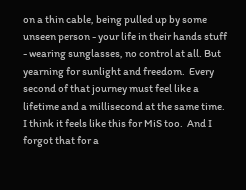on a thin cable, being pulled up by some unseen person - your life in their hands stuff - wearing sunglasses, no control at all. But yearning for sunlight and freedom.  Every second of that journey must feel like a lifetime and a millisecond at the same time. I think it feels like this for MiS too.  And I forgot that for a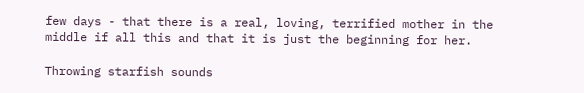few days - that there is a real, loving, terrified mother in the middle if all this and that it is just the beginning for her.

Throwing starfish sounds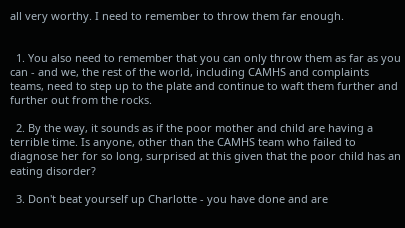all very worthy. I need to remember to throw them far enough.


  1. You also need to remember that you can only throw them as far as you can - and we, the rest of the world, including CAMHS and complaints teams, need to step up to the plate and continue to waft them further and further out from the rocks.

  2. By the way, it sounds as if the poor mother and child are having a terrible time. Is anyone, other than the CAMHS team who failed to diagnose her for so long, surprised at this given that the poor child has an eating disorder?

  3. Don't beat yourself up Charlotte - you have done and are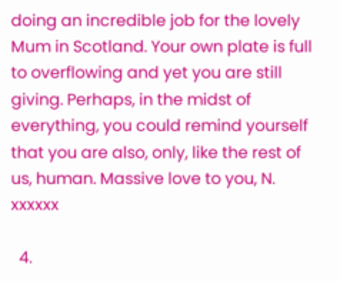doing an incredible job for the lovely Mum in Scotland. Your own plate is full to overflowing and yet you are still giving. Perhaps, in the midst of everything, you could remind yourself that you are also, only, like the rest of us, human. Massive love to you, N. xxxxxx

  4.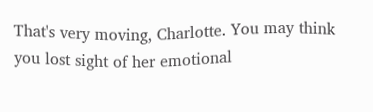That's very moving, Charlotte. You may think you lost sight of her emotional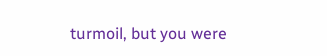turmoil, but you were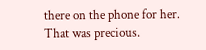there on the phone for her. That was precious.